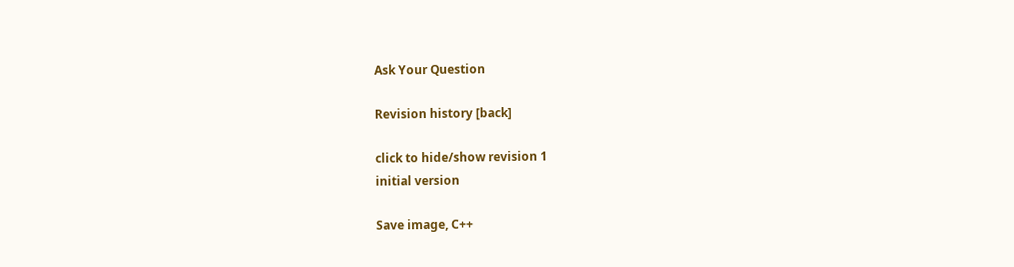Ask Your Question

Revision history [back]

click to hide/show revision 1
initial version

Save image, C++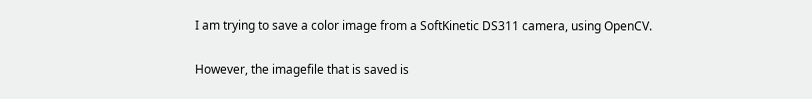I am trying to save a color image from a SoftKinetic DS311 camera, using OpenCV.

However, the imagefile that is saved is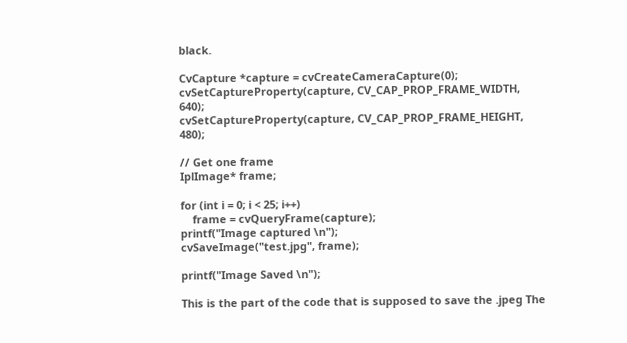black.

CvCapture *capture = cvCreateCameraCapture(0);
cvSetCaptureProperty(capture, CV_CAP_PROP_FRAME_WIDTH, 640);
cvSetCaptureProperty(capture, CV_CAP_PROP_FRAME_HEIGHT, 480);

// Get one frame
IplImage* frame;

for (int i = 0; i < 25; i++)
    frame = cvQueryFrame(capture);
printf("Image captured \n");
cvSaveImage("test.jpg", frame);

printf("Image Saved \n");

This is the part of the code that is supposed to save the .jpeg The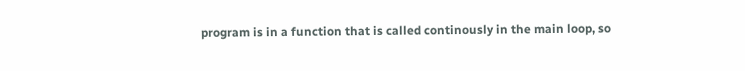program is in a function that is called continously in the main loop, so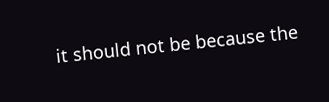it should not be because the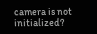camera is not initialized?